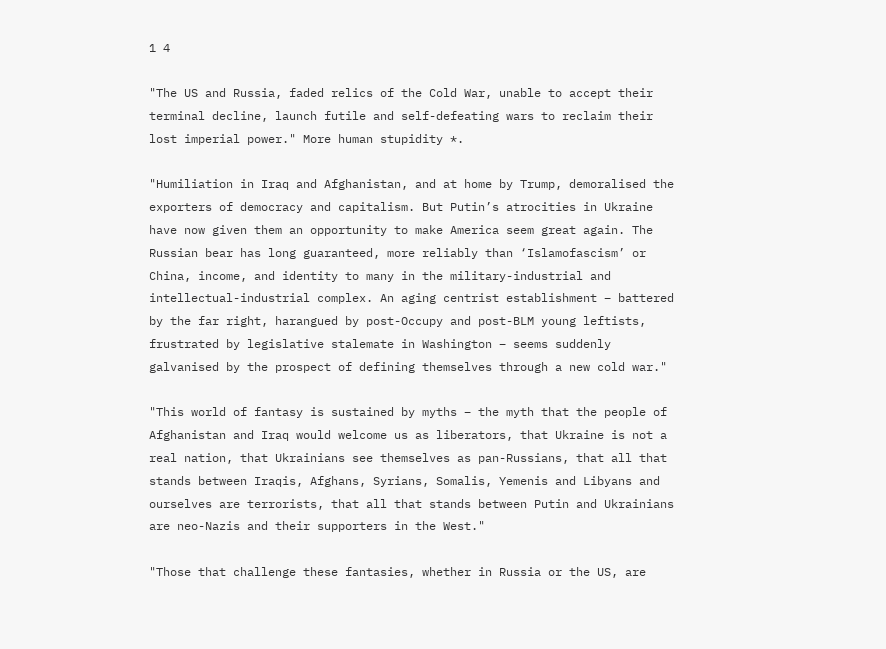1 4

"The US and Russia, faded relics of the Cold War, unable to accept their terminal decline, launch futile and self-defeating wars to reclaim their lost imperial power." More human stupidity *.

"Humiliation in Iraq and Afghanistan, and at home by Trump, demoralised the exporters of democracy and capitalism. But Putin’s atrocities in Ukraine have now given them an opportunity to make America seem great again. The Russian bear has long guaranteed, more reliably than ‘Islamofascism’ or China, income, and identity to many in the military-industrial and intellectual-industrial complex. An aging centrist establishment – battered by the far right, harangued by post-Occupy and post-BLM young leftists, frustrated by legislative stalemate in Washington – seems suddenly galvanised by the prospect of defining themselves through a new cold war."

"This world of fantasy is sustained by myths – the myth that the people of Afghanistan and Iraq would welcome us as liberators, that Ukraine is not a real nation, that Ukrainians see themselves as pan-Russians, that all that stands between Iraqis, Afghans, Syrians, Somalis, Yemenis and Libyans and ourselves are terrorists, that all that stands between Putin and Ukrainians are neo-Nazis and their supporters in the West."

"Those that challenge these fantasies, whether in Russia or the US, are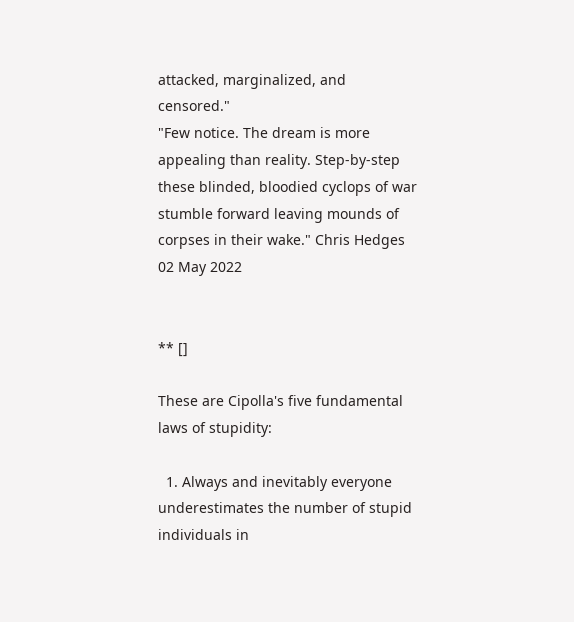attacked, marginalized, and censored."
"Few notice. The dream is more appealing than reality. Step-by-step these blinded, bloodied cyclops of war stumble forward leaving mounds of corpses in their wake." Chris Hedges 02 May 2022


** []

These are Cipolla's five fundamental laws of stupidity:

  1. Always and inevitably everyone underestimates the number of stupid individuals in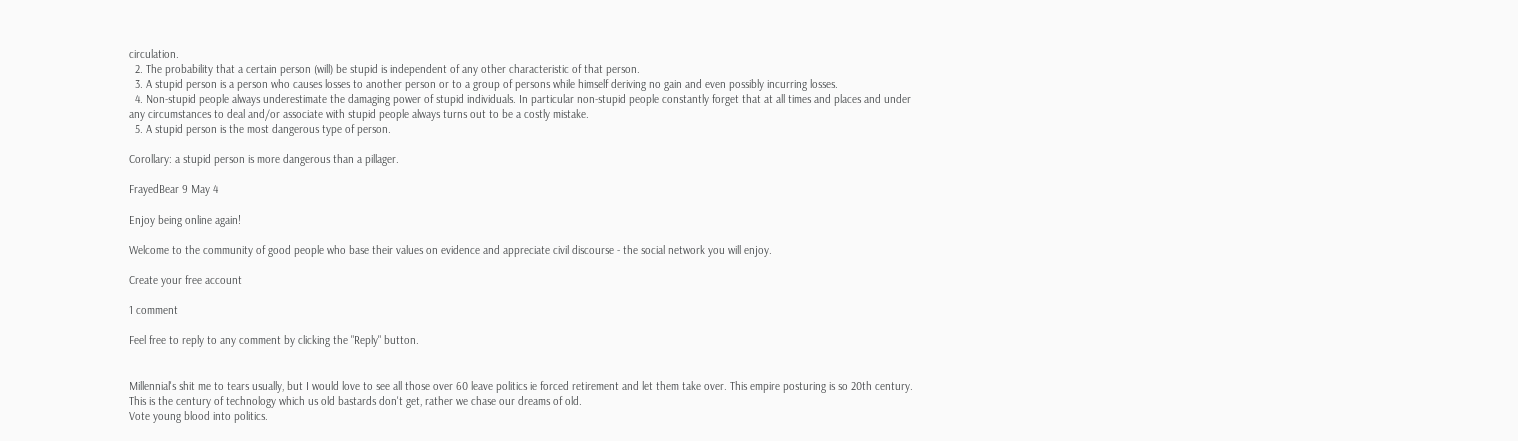circulation.
  2. The probability that a certain person (will) be stupid is independent of any other characteristic of that person.
  3. A stupid person is a person who causes losses to another person or to a group of persons while himself deriving no gain and even possibly incurring losses.
  4. Non-stupid people always underestimate the damaging power of stupid individuals. In particular non-stupid people constantly forget that at all times and places and under any circumstances to deal and/or associate with stupid people always turns out to be a costly mistake.
  5. A stupid person is the most dangerous type of person.

Corollary: a stupid person is more dangerous than a pillager.

FrayedBear 9 May 4

Enjoy being online again!

Welcome to the community of good people who base their values on evidence and appreciate civil discourse - the social network you will enjoy.

Create your free account

1 comment

Feel free to reply to any comment by clicking the "Reply" button.


Millennial's shit me to tears usually, but I would love to see all those over 60 leave politics ie forced retirement and let them take over. This empire posturing is so 20th century. This is the century of technology which us old bastards don't get, rather we chase our dreams of old.
Vote young blood into politics.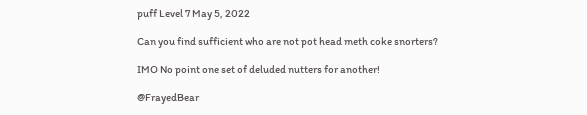puff Level 7 May 5, 2022

Can you find sufficient who are not pot head meth coke snorters?

IMO No point one set of deluded nutters for another!

@FrayedBear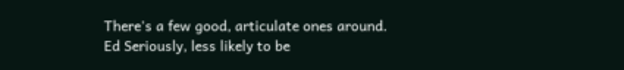There's a few good, articulate ones around.
Ed Seriously, less likely to be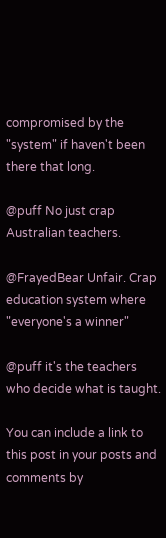compromised by the "system" if haven't been there that long.

@puff No just crap Australian teachers.

@FrayedBear Unfair. Crap education system where "everyone's a winner"

@puff it's the teachers who decide what is taught.

You can include a link to this post in your posts and comments by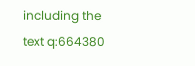including the text q:664380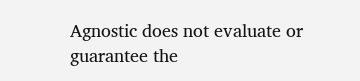Agnostic does not evaluate or guarantee the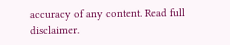accuracy of any content. Read full disclaimer.